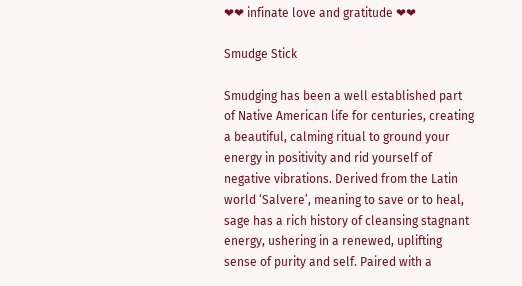❤❤ infinate love and gratitude ❤❤

Smudge Stick

Smudging has been a well established part of Native American life for centuries, creating a beautiful, calming ritual to ground your energy in positivity and rid yourself of negative vibrations. Derived from the Latin world ‘Salvere’, meaning to save or to heal, sage has a rich history of cleansing stagnant energy, ushering in a renewed, uplifting sense of purity and self. Paired with a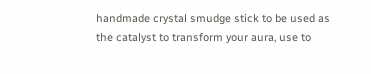handmade crystal smudge stick to be used as the catalyst to transform your aura, use to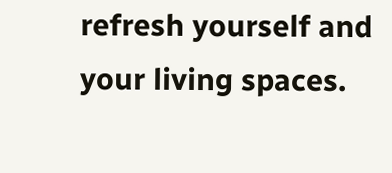refresh yourself and your living spaces.